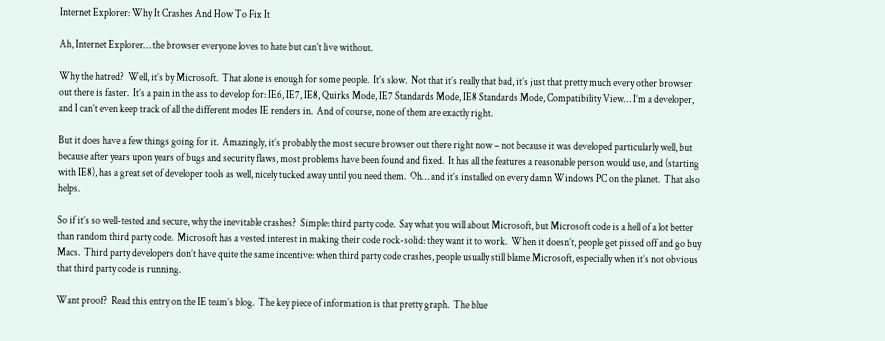Internet Explorer: Why It Crashes And How To Fix It

Ah, Internet Explorer… the browser everyone loves to hate but can’t live without.

Why the hatred?  Well, it’s by Microsoft.  That alone is enough for some people.  It’s slow.  Not that it’s really that bad, it’s just that pretty much every other browser out there is faster.  It’s a pain in the ass to develop for: IE6, IE7, IE8, Quirks Mode, IE7 Standards Mode, IE8 Standards Mode, Compatibility View… I’m a developer, and I can’t even keep track of all the different modes IE renders in.  And of course, none of them are exactly right.

But it does have a few things going for it.  Amazingly, it’s probably the most secure browser out there right now – not because it was developed particularly well, but because after years upon years of bugs and security flaws, most problems have been found and fixed.  It has all the features a reasonable person would use, and (starting with IE8), has a great set of developer tools as well, nicely tucked away until you need them.  Oh… and it’s installed on every damn Windows PC on the planet.  That also helps.

So if it’s so well-tested and secure, why the inevitable crashes?  Simple: third party code.  Say what you will about Microsoft, but Microsoft code is a hell of a lot better than random third party code.  Microsoft has a vested interest in making their code rock-solid: they want it to work.  When it doesn’t, people get pissed off and go buy Macs.  Third party developers don’t have quite the same incentive: when third party code crashes, people usually still blame Microsoft, especially when it’s not obvious that third party code is running.

Want proof?  Read this entry on the IE team’s blog.  The key piece of information is that pretty graph.  The blue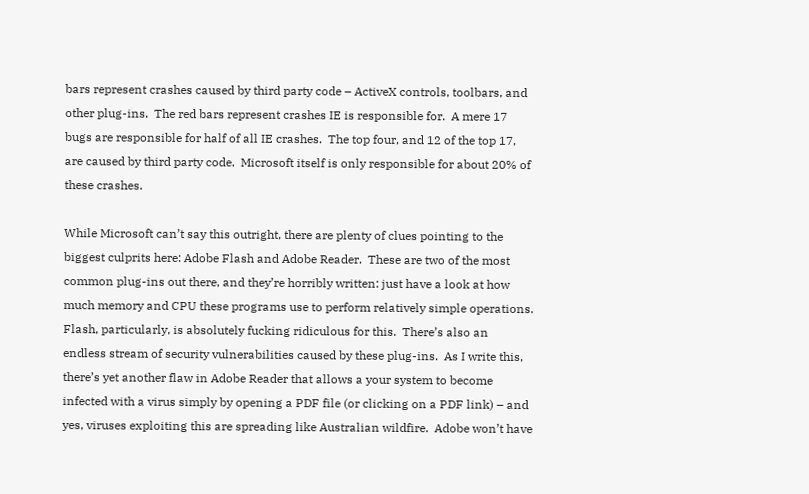bars represent crashes caused by third party code – ActiveX controls, toolbars, and other plug-ins.  The red bars represent crashes IE is responsible for.  A mere 17 bugs are responsible for half of all IE crashes.  The top four, and 12 of the top 17, are caused by third party code.  Microsoft itself is only responsible for about 20% of these crashes.

While Microsoft can’t say this outright, there are plenty of clues pointing to the biggest culprits here: Adobe Flash and Adobe Reader.  These are two of the most common plug-ins out there, and they’re horribly written: just have a look at how much memory and CPU these programs use to perform relatively simple operations.  Flash, particularly, is absolutely fucking ridiculous for this.  There’s also an endless stream of security vulnerabilities caused by these plug-ins.  As I write this, there’s yet another flaw in Adobe Reader that allows a your system to become infected with a virus simply by opening a PDF file (or clicking on a PDF link) – and yes, viruses exploiting this are spreading like Australian wildfire.  Adobe won’t have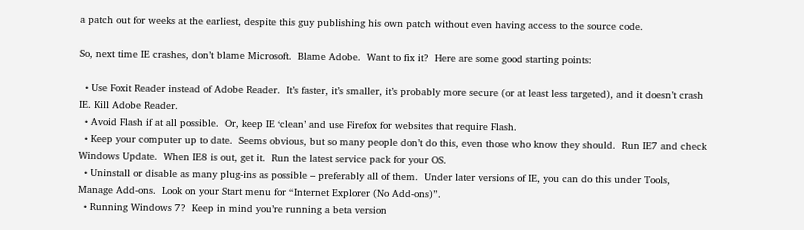a patch out for weeks at the earliest, despite this guy publishing his own patch without even having access to the source code.

So, next time IE crashes, don’t blame Microsoft.  Blame Adobe.  Want to fix it?  Here are some good starting points:

  • Use Foxit Reader instead of Adobe Reader.  It’s faster, it’s smaller, it’s probably more secure (or at least less targeted), and it doesn’t crash IE. Kill Adobe Reader.
  • Avoid Flash if at all possible.  Or, keep IE ‘clean’ and use Firefox for websites that require Flash.
  • Keep your computer up to date.  Seems obvious, but so many people don’t do this, even those who know they should.  Run IE7 and check Windows Update.  When IE8 is out, get it.  Run the latest service pack for your OS.
  • Uninstall or disable as many plug-ins as possible – preferably all of them.  Under later versions of IE, you can do this under Tools, Manage Add-ons.  Look on your Start menu for “Internet Explorer (No Add-ons)”.
  • Running Windows 7?  Keep in mind you’re running a beta version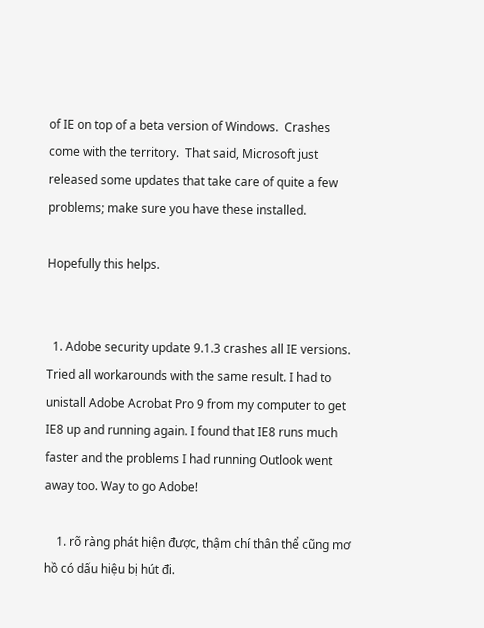of IE on top of a beta version of Windows.  Crashes come with the territory.  That said, Microsoft just released some updates that take care of quite a few problems; make sure you have these installed.

Hopefully this helps.


  1. Adobe security update 9.1.3 crashes all IE versions. Tried all workarounds with the same result. I had to unistall Adobe Acrobat Pro 9 from my computer to get IE8 up and running again. I found that IE8 runs much faster and the problems I had running Outlook went away too. Way to go Adobe!

    1. rõ ràng phát hiện được, thậm chí thân thể cũng mơ hồ có dấu hiệu bị hút đi.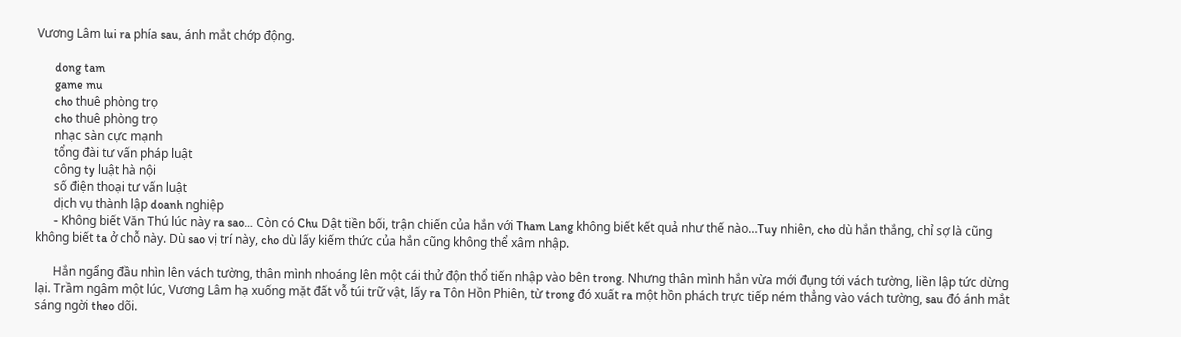Vương Lâm lui ra phía sau, ánh mắt chớp động.

      dong tam
      game mu
      cho thuê phòng trọ
      cho thuê phòng trọ
      nhạc sàn cực mạnh
      tổng đài tư vấn pháp luật
      công ty luật hà nội
      số điện thoại tư vấn luật
      dịch vụ thành lập doanh nghiệp
      - Không biết Văn Thú lúc này ra sao… Còn có Chu Dật tiền bối, trận chiến của hắn với Tham Lang không biết kết quả như thế nào…Tuy nhiên, cho dù hắn thắng, chỉ sợ là cũng không biết ta ở chỗ này. Dù sao vị trí này, cho dù lấy kiếm thức của hắn cũng không thể xâm nhập.

      Hắn ngẩng đầu nhìn lên vách tường, thân mình nhoáng lên một cái thử độn thổ tiến nhập vào bên trong. Nhưng thân mình hắn vừa mới đụng tới vách tường, liền lập tức dừng lại. Trầm ngâm một lúc, Vương Lâm hạ xuống mặt đất vỗ túi trữ vật, lấy ra Tôn Hồn Phiên, từ trong đó xuất ra một hồn phách trực tiếp ném thẳng vào vách tường, sau đó ánh mắt sáng ngời theo dõi.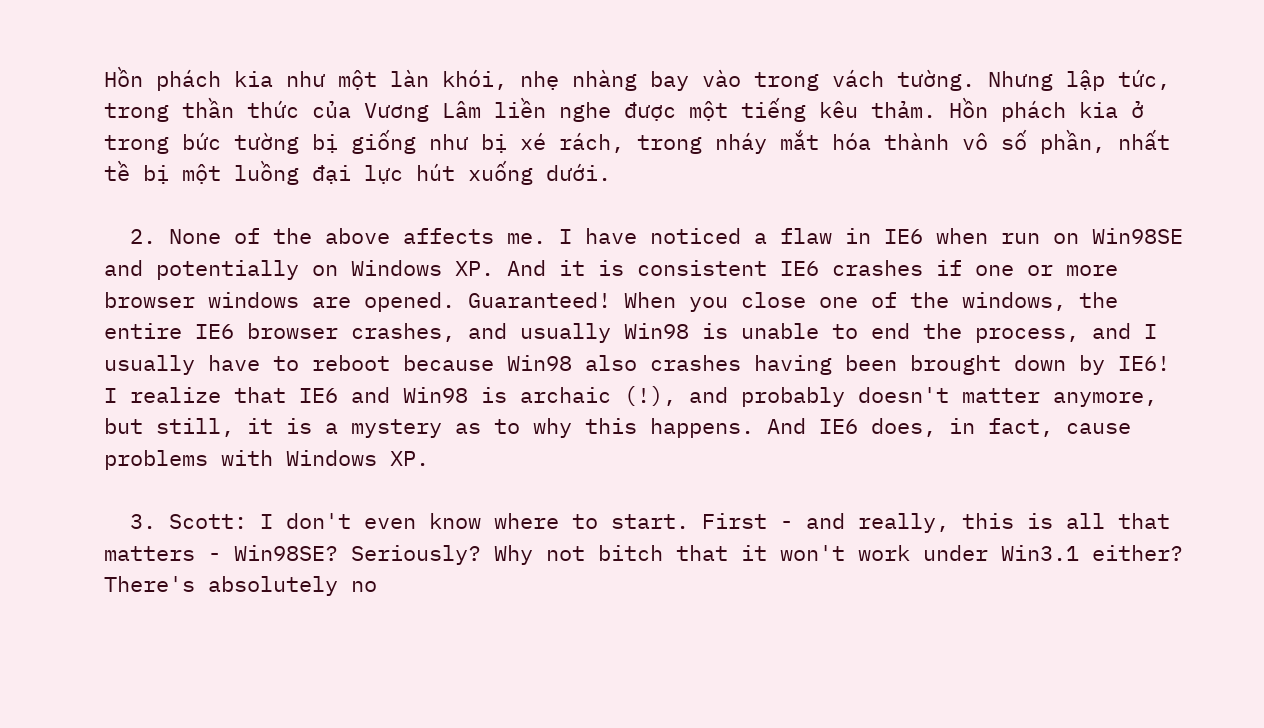Hồn phách kia như một làn khói, nhẹ nhàng bay vào trong vách tường. Nhưng lập tức, trong thần thức của Vương Lâm liền nghe được một tiếng kêu thảm. Hồn phách kia ở trong bức tường bị giống như bị xé rách, trong nháy mắt hóa thành vô số phần, nhất tề bị một luồng đại lực hút xuống dưới.

  2. None of the above affects me. I have noticed a flaw in IE6 when run on Win98SE and potentially on Windows XP. And it is consistent IE6 crashes if one or more browser windows are opened. Guaranteed! When you close one of the windows, the entire IE6 browser crashes, and usually Win98 is unable to end the process, and I usually have to reboot because Win98 also crashes having been brought down by IE6! I realize that IE6 and Win98 is archaic (!), and probably doesn't matter anymore, but still, it is a mystery as to why this happens. And IE6 does, in fact, cause problems with Windows XP.

  3. Scott: I don't even know where to start. First - and really, this is all that matters - Win98SE? Seriously? Why not bitch that it won't work under Win3.1 either? There's absolutely no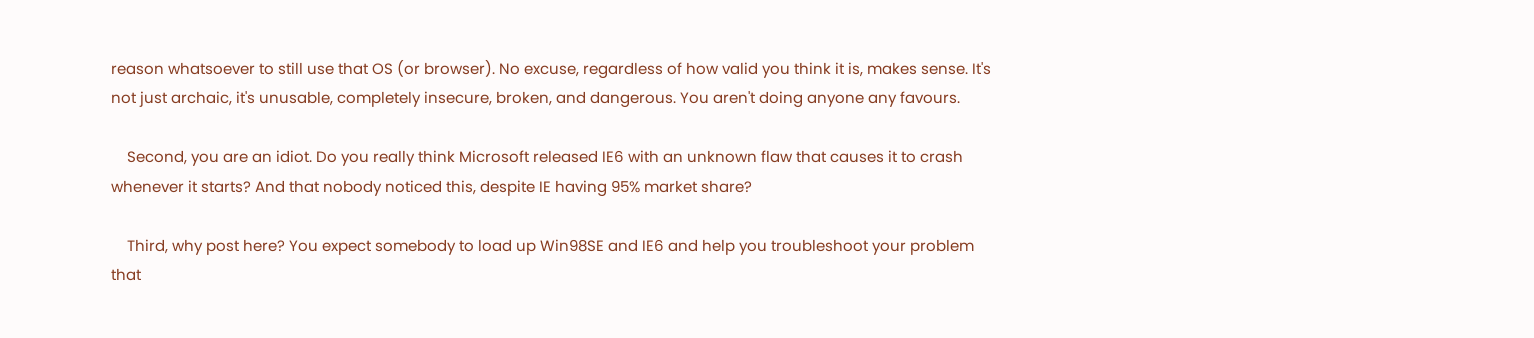reason whatsoever to still use that OS (or browser). No excuse, regardless of how valid you think it is, makes sense. It's not just archaic, it's unusable, completely insecure, broken, and dangerous. You aren't doing anyone any favours.

    Second, you are an idiot. Do you really think Microsoft released IE6 with an unknown flaw that causes it to crash whenever it starts? And that nobody noticed this, despite IE having 95% market share?

    Third, why post here? You expect somebody to load up Win98SE and IE6 and help you troubleshoot your problem that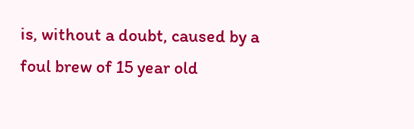is, without a doubt, caused by a foul brew of 15 year old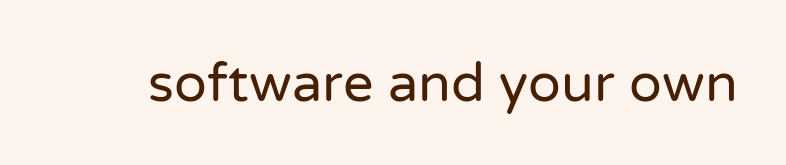software and your own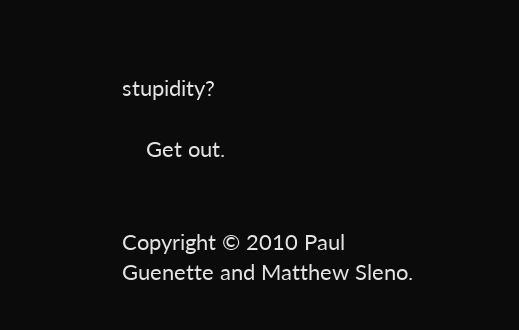stupidity?

    Get out.


Copyright © 2010 Paul Guenette and Matthew Sleno.